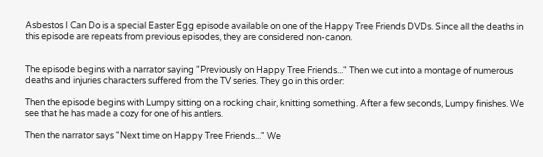Asbestos I Can Do is a special Easter Egg episode available on one of the Happy Tree Friends DVDs. Since all the deaths in this episode are repeats from previous episodes, they are considered non-canon.


The episode begins with a narrator saying "Previously on Happy Tree Friends..." Then we cut into a montage of numerous deaths and injuries characters suffered from the TV series. They go in this order:

Then the episode begins with Lumpy sitting on a rocking chair, knitting something. After a few seconds, Lumpy finishes. We see that he has made a cozy for one of his antlers.

Then the narrator says "Next time on Happy Tree Friends..." We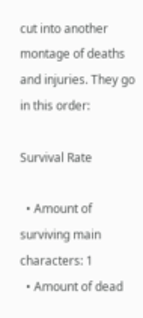cut into another montage of deaths and injuries. They go in this order:

Survival Rate

  • Amount of surviving main characters: 1
  • Amount of dead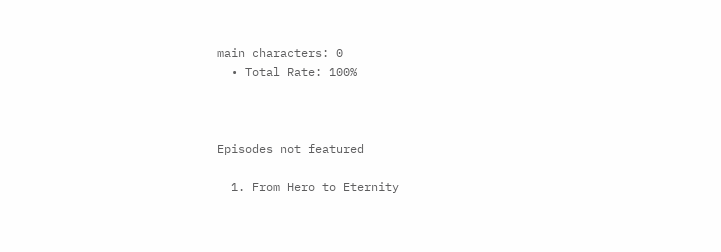main characters: 0
  • Total Rate: 100%



Episodes not featured

  1. From Hero to Eternity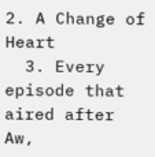2. A Change of Heart
  3. Every episode that aired after Aw,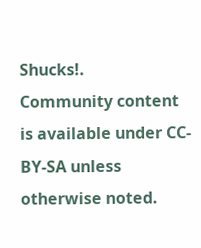Shucks!.
Community content is available under CC-BY-SA unless otherwise noted.